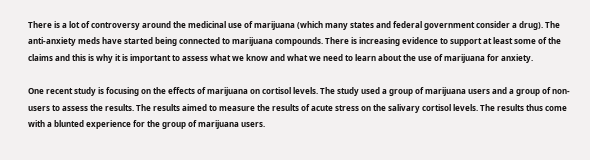There is a lot of controversy around the medicinal use of marijuana (which many states and federal government consider a drug). The anti-anxiety meds have started being connected to marijuana compounds. There is increasing evidence to support at least some of the claims and this is why it is important to assess what we know and what we need to learn about the use of marijuana for anxiety.

One recent study is focusing on the effects of marijuana on cortisol levels. The study used a group of marijuana users and a group of non-users to assess the results. The results aimed to measure the results of acute stress on the salivary cortisol levels. The results thus come with a blunted experience for the group of marijuana users.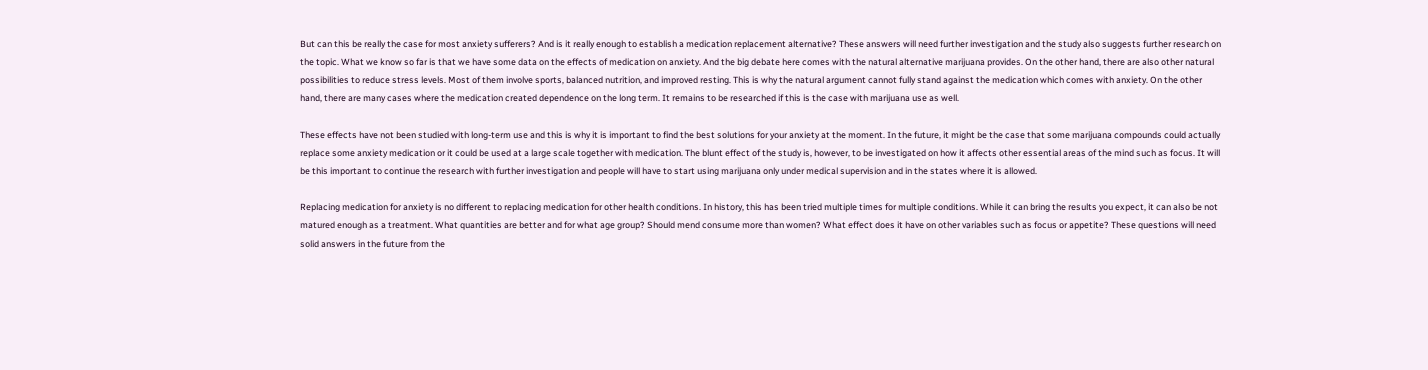But can this be really the case for most anxiety sufferers? And is it really enough to establish a medication replacement alternative? These answers will need further investigation and the study also suggests further research on the topic. What we know so far is that we have some data on the effects of medication on anxiety. And the big debate here comes with the natural alternative marijuana provides. On the other hand, there are also other natural possibilities to reduce stress levels. Most of them involve sports, balanced nutrition, and improved resting. This is why the natural argument cannot fully stand against the medication which comes with anxiety. On the other hand, there are many cases where the medication created dependence on the long term. It remains to be researched if this is the case with marijuana use as well.

These effects have not been studied with long-term use and this is why it is important to find the best solutions for your anxiety at the moment. In the future, it might be the case that some marijuana compounds could actually replace some anxiety medication or it could be used at a large scale together with medication. The blunt effect of the study is, however, to be investigated on how it affects other essential areas of the mind such as focus. It will be this important to continue the research with further investigation and people will have to start using marijuana only under medical supervision and in the states where it is allowed.

Replacing medication for anxiety is no different to replacing medication for other health conditions. In history, this has been tried multiple times for multiple conditions. While it can bring the results you expect, it can also be not matured enough as a treatment. What quantities are better and for what age group? Should mend consume more than women? What effect does it have on other variables such as focus or appetite? These questions will need solid answers in the future from the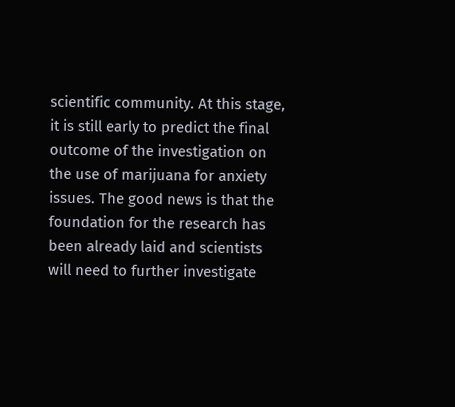scientific community. At this stage, it is still early to predict the final outcome of the investigation on the use of marijuana for anxiety issues. The good news is that the foundation for the research has been already laid and scientists will need to further investigate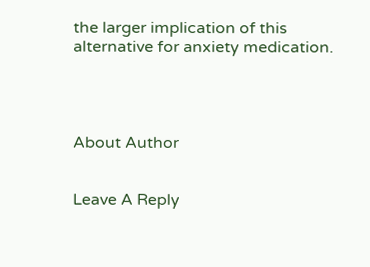the larger implication of this alternative for anxiety medication.




About Author


Leave A Reply